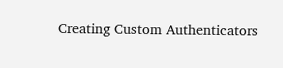Creating Custom Authenticators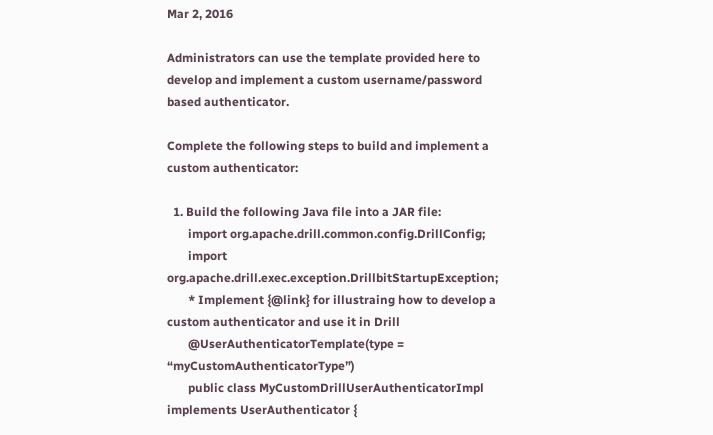Mar 2, 2016

Administrators can use the template provided here to develop and implement a custom username/password based authenticator.

Complete the following steps to build and implement a custom authenticator:

  1. Build the following Java file into a JAR file:
       import org.apache.drill.common.config.DrillConfig;
       import org.apache.drill.exec.exception.DrillbitStartupException;
       * Implement {@link} for illustraing how to develop a custom authenticator and use it in Drill
       @UserAuthenticatorTemplate(type = “myCustomAuthenticatorType”)
       public class MyCustomDrillUserAuthenticatorImpl implements UserAuthenticator {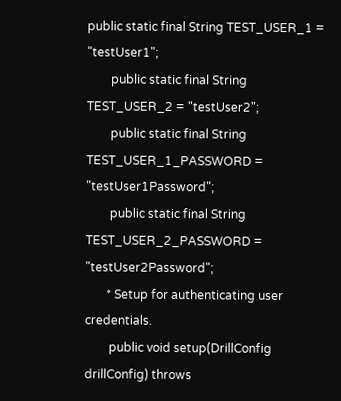public static final String TEST_USER_1 = "testUser1";
        public static final String TEST_USER_2 = "testUser2";
        public static final String TEST_USER_1_PASSWORD = "testUser1Password";
        public static final String TEST_USER_2_PASSWORD = "testUser2Password";
       * Setup for authenticating user credentials.
        public void setup(DrillConfig drillConfig) throws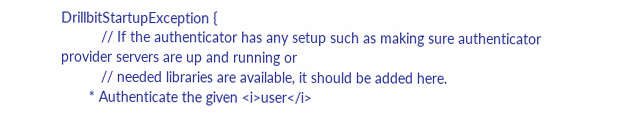DrillbitStartupException {
          // If the authenticator has any setup such as making sure authenticator provider servers are up and running or
          // needed libraries are available, it should be added here.
       * Authenticate the given <i>user</i>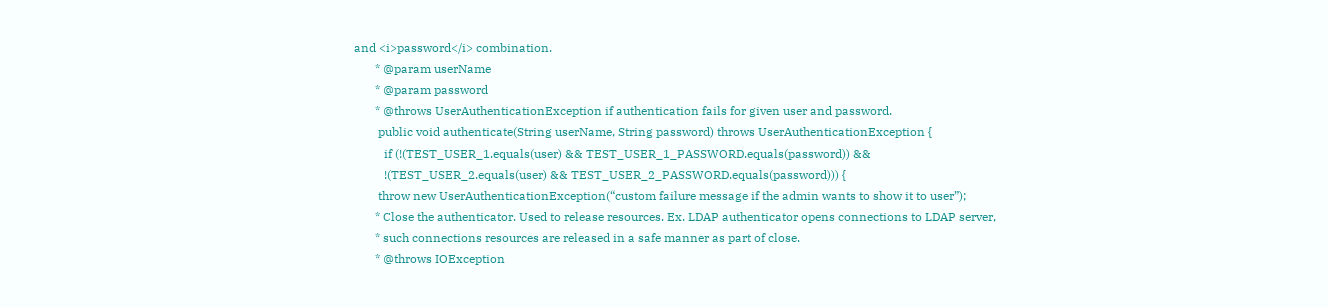and <i>password</i> combination.
       * @param userName
       * @param password
       * @throws UserAuthenticationException if authentication fails for given user and password.
        public void authenticate(String userName, String password) throws UserAuthenticationException {
          if (!(TEST_USER_1.equals(user) && TEST_USER_1_PASSWORD.equals(password)) &&
          !(TEST_USER_2.equals(user) && TEST_USER_2_PASSWORD.equals(password))) {
        throw new UserAuthenticationException(“custom failure message if the admin wants to show it to user”);
       * Close the authenticator. Used to release resources. Ex. LDAP authenticator opens connections to LDAP server,
       * such connections resources are released in a safe manner as part of close.
       * @throws IOException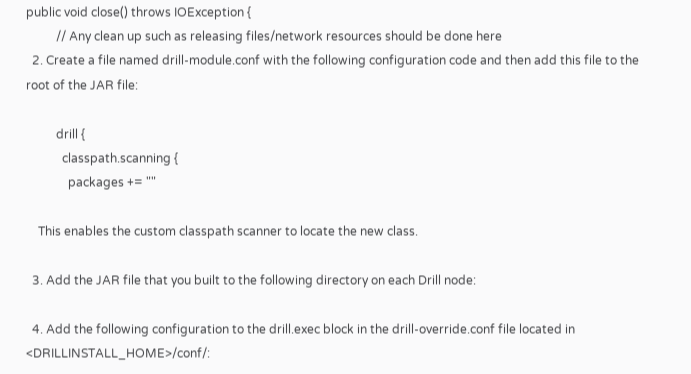public void close() throws IOException {
          // Any clean up such as releasing files/network resources should be done here
  2. Create a file named drill-module.conf with the following configuration code and then add this file to the root of the JAR file:

          drill {
            classpath.scanning {
              packages += ""

    This enables the custom classpath scanner to locate the new class.

  3. Add the JAR file that you built to the following directory on each Drill node:

  4. Add the following configuration to the drill.exec block in the drill-override.conf file located in <DRILLINSTALL_HOME>/conf/: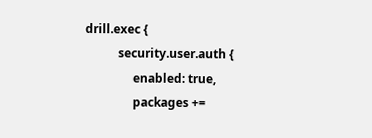drill.exec {
           security.user.auth {
                enabled: true,
                packages +=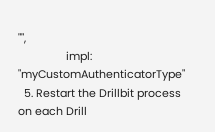"",
                impl: "myCustomAuthenticatorType"
  5. Restart the Drillbit process on each Drill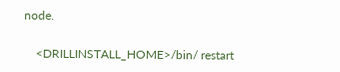node.

    <DRILLINSTALL_HOME>/bin/ restart